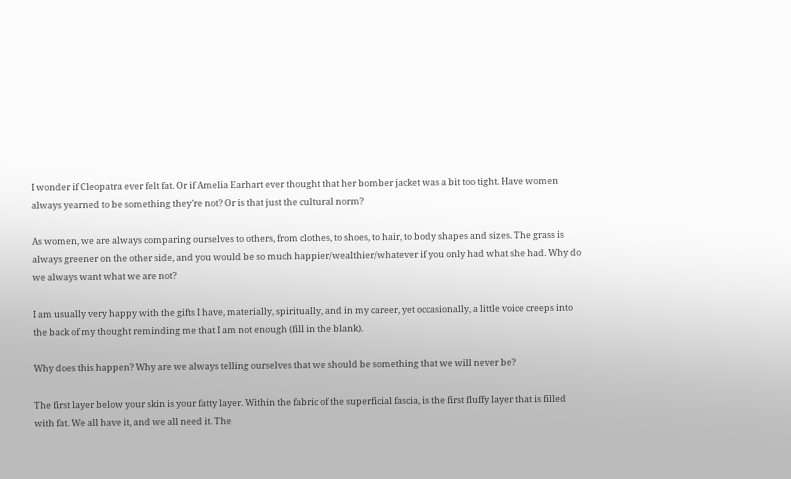I wonder if Cleopatra ever felt fat. Or if Amelia Earhart ever thought that her bomber jacket was a bit too tight. Have women always yearned to be something they’re not? Or is that just the cultural norm?

As women, we are always comparing ourselves to others, from clothes, to shoes, to hair, to body shapes and sizes. The grass is always greener on the other side, and you would be so much happier/wealthier/whatever if you only had what she had. Why do we always want what we are not?

I am usually very happy with the gifts I have, materially, spiritually, and in my career, yet occasionally, a little voice creeps into the back of my thought reminding me that I am not enough (fill in the blank).

Why does this happen? Why are we always telling ourselves that we should be something that we will never be?

The first layer below your skin is your fatty layer. Within the fabric of the superficial fascia, is the first fluffy layer that is filled with fat. We all have it, and we all need it. The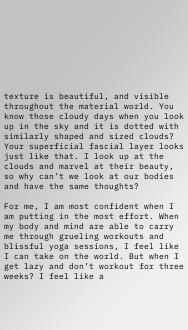texture is beautiful, and visible throughout the material world. You know those cloudy days when you look up in the sky and it is dotted with similarly shaped and sized clouds? Your superficial fascial layer looks just like that. I look up at the clouds and marvel at their beauty, so why can’t we look at our bodies and have the same thoughts?

For me, I am most confident when I am putting in the most effort. When my body and mind are able to carry me through grueling workouts and blissful yoga sessions, I feel like I can take on the world. But when I get lazy and don’t workout for three weeks? I feel like a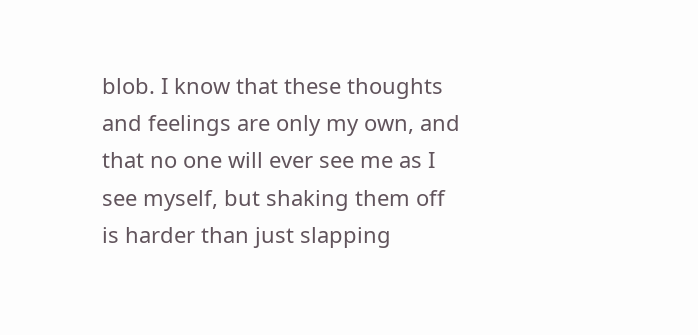blob. I know that these thoughts and feelings are only my own, and that no one will ever see me as I see myself, but shaking them off is harder than just slapping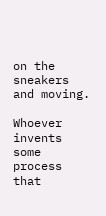on the sneakers and moving.

Whoever invents some process that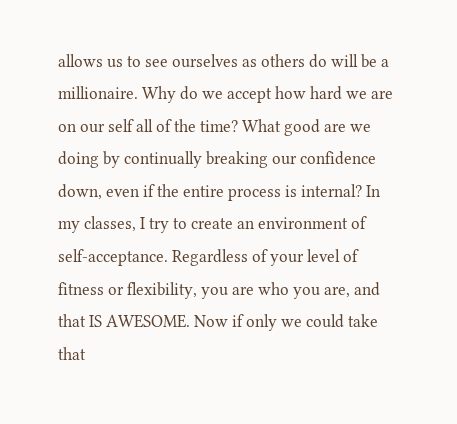allows us to see ourselves as others do will be a millionaire. Why do we accept how hard we are on our self all of the time? What good are we doing by continually breaking our confidence down, even if the entire process is internal? In my classes, I try to create an environment of self-acceptance. Regardless of your level of fitness or flexibility, you are who you are, and that IS AWESOME. Now if only we could take that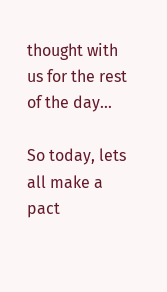thought with us for the rest of the day…

So today, lets all make a pact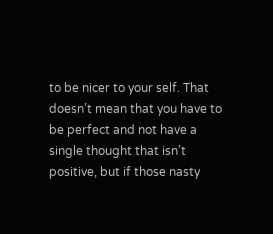to be nicer to your self. That doesn’t mean that you have to be perfect and not have a single thought that isn’t positive, but if those nasty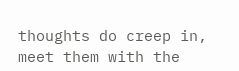thoughts do creep in, meet them with the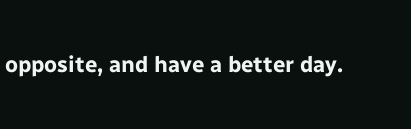opposite, and have a better day.